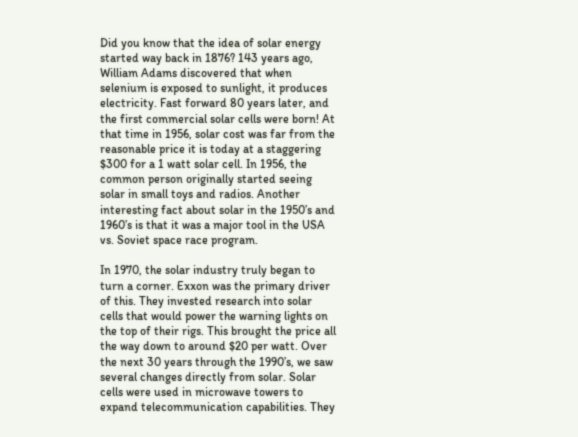Did you know that the idea of solar energy started way back in 1876? 143 years ago, William Adams discovered that when selenium is exposed to sunlight, it produces electricity. Fast forward 80 years later, and the first commercial solar cells were born! At that time in 1956, solar cost was far from the reasonable price it is today at a staggering $300 for a 1 watt solar cell. In 1956, the common person originally started seeing solar in small toys and radios. Another interesting fact about solar in the 1950’s and 1960’s is that it was a major tool in the USA vs. Soviet space race program.

In 1970, the solar industry truly began to turn a corner. Exxon was the primary driver of this. They invested research into solar cells that would power the warning lights on the top of their rigs. This brought the price all the way down to around $20 per watt. Over the next 30 years through the 1990’s, we saw several changes directly from solar. Solar cells were used in microwave towers to expand telecommunication capabilities. They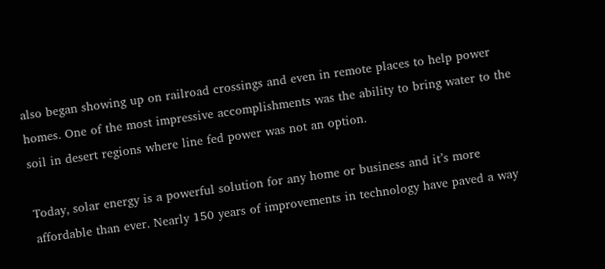also began showing up on railroad crossings and even in remote places to help power homes. One of the most impressive accomplishments was the ability to bring water to the soil in desert regions where line fed power was not an option.

Today, solar energy is a powerful solution for any home or business and it’s more affordable than ever. Nearly 150 years of improvements in technology have paved a way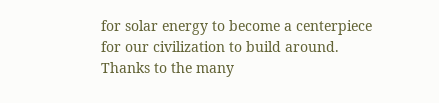for solar energy to become a centerpiece for our civilization to build around. Thanks to the many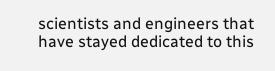scientists and engineers that have stayed dedicated to this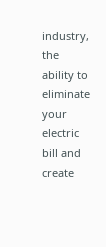industry, the ability to eliminate your electric bill and create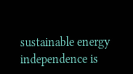sustainable energy independence is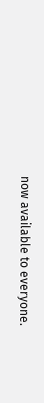now available to everyone.